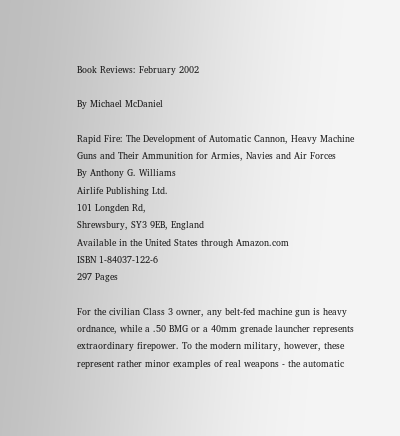Book Reviews: February 2002

By Michael McDaniel

Rapid Fire: The Development of Automatic Cannon, Heavy Machine Guns and Their Ammunition for Armies, Navies and Air Forces
By Anthony G. Williams
Airlife Publishing Ltd.
101 Longden Rd,
Shrewsbury, SY3 9EB, England
Available in the United States through Amazon.com
ISBN 1-84037-122-6
297 Pages

For the civilian Class 3 owner, any belt-fed machine gun is heavy ordnance, while a .50 BMG or a 40mm grenade launcher represents extraordinary firepower. To the modern military, however, these represent rather minor examples of real weapons - the automatic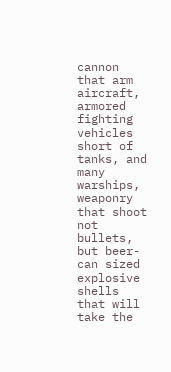cannon that arm aircraft, armored fighting vehicles short of tanks, and many warships, weaponry that shoot not bullets, but beer-can sized explosive shells that will take the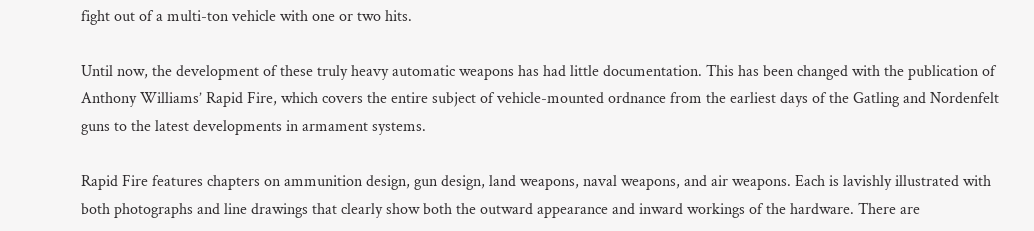fight out of a multi-ton vehicle with one or two hits.

Until now, the development of these truly heavy automatic weapons has had little documentation. This has been changed with the publication of Anthony Williams’ Rapid Fire, which covers the entire subject of vehicle-mounted ordnance from the earliest days of the Gatling and Nordenfelt guns to the latest developments in armament systems.

Rapid Fire features chapters on ammunition design, gun design, land weapons, naval weapons, and air weapons. Each is lavishly illustrated with both photographs and line drawings that clearly show both the outward appearance and inward workings of the hardware. There are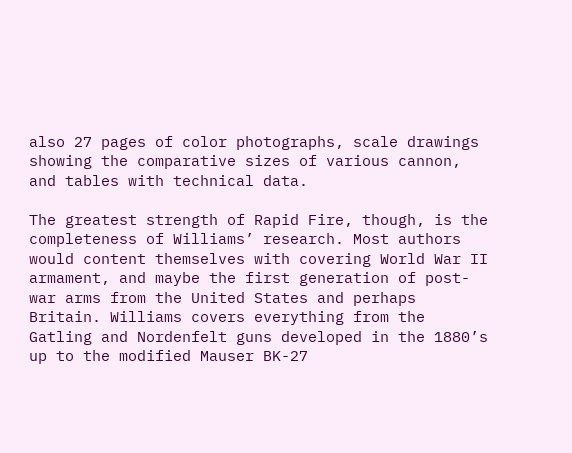also 27 pages of color photographs, scale drawings showing the comparative sizes of various cannon, and tables with technical data.

The greatest strength of Rapid Fire, though, is the completeness of Williams’ research. Most authors would content themselves with covering World War II armament, and maybe the first generation of post-war arms from the United States and perhaps Britain. Williams covers everything from the Gatling and Nordenfelt guns developed in the 1880’s up to the modified Mauser BK-27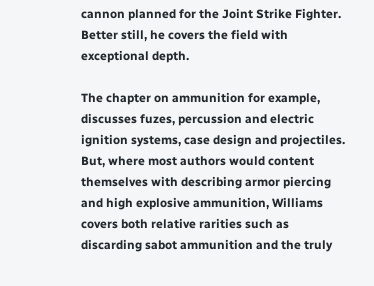cannon planned for the Joint Strike Fighter. Better still, he covers the field with exceptional depth.

The chapter on ammunition for example, discusses fuzes, percussion and electric ignition systems, case design and projectiles. But, where most authors would content themselves with describing armor piercing and high explosive ammunition, Williams covers both relative rarities such as discarding sabot ammunition and the truly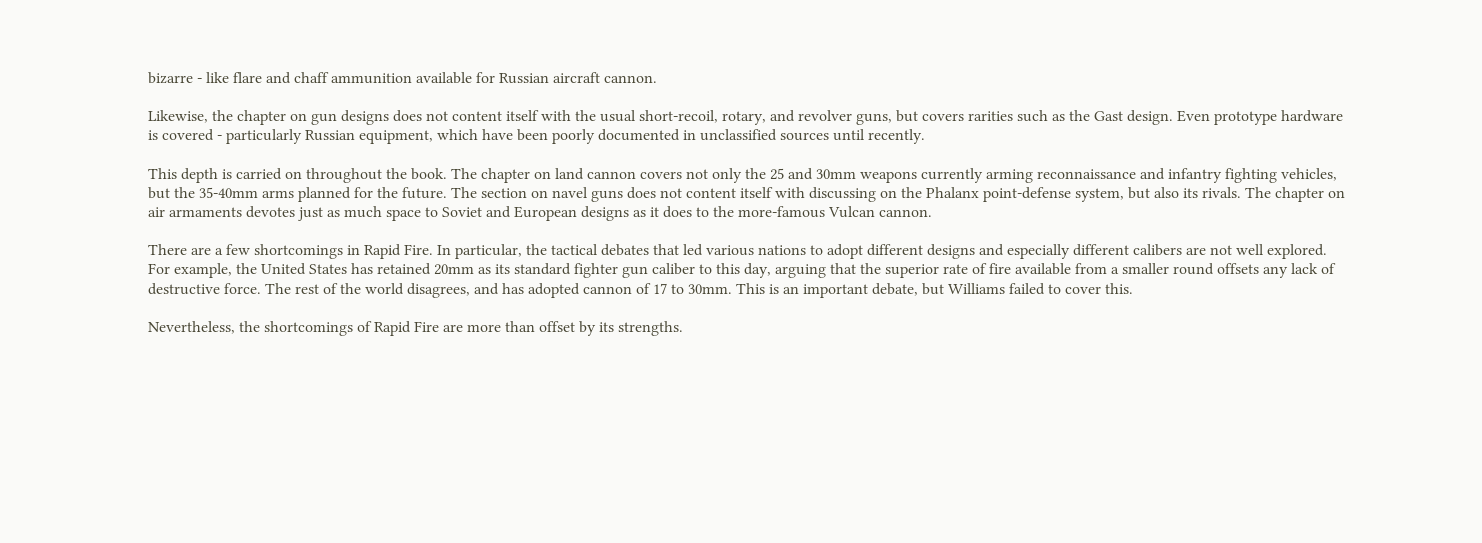bizarre - like flare and chaff ammunition available for Russian aircraft cannon.

Likewise, the chapter on gun designs does not content itself with the usual short-recoil, rotary, and revolver guns, but covers rarities such as the Gast design. Even prototype hardware is covered - particularly Russian equipment, which have been poorly documented in unclassified sources until recently.

This depth is carried on throughout the book. The chapter on land cannon covers not only the 25 and 30mm weapons currently arming reconnaissance and infantry fighting vehicles, but the 35-40mm arms planned for the future. The section on navel guns does not content itself with discussing on the Phalanx point-defense system, but also its rivals. The chapter on air armaments devotes just as much space to Soviet and European designs as it does to the more-famous Vulcan cannon.

There are a few shortcomings in Rapid Fire. In particular, the tactical debates that led various nations to adopt different designs and especially different calibers are not well explored. For example, the United States has retained 20mm as its standard fighter gun caliber to this day, arguing that the superior rate of fire available from a smaller round offsets any lack of destructive force. The rest of the world disagrees, and has adopted cannon of 17 to 30mm. This is an important debate, but Williams failed to cover this.

Nevertheless, the shortcomings of Rapid Fire are more than offset by its strengths.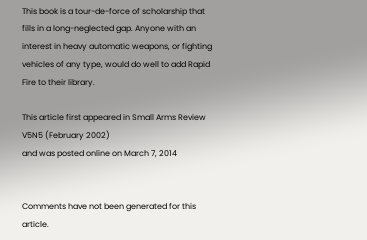This book is a tour-de-force of scholarship that fills in a long-neglected gap. Anyone with an interest in heavy automatic weapons, or fighting vehicles of any type, would do well to add Rapid Fire to their library.

This article first appeared in Small Arms Review V5N5 (February 2002)
and was posted online on March 7, 2014


Comments have not been generated for this article.